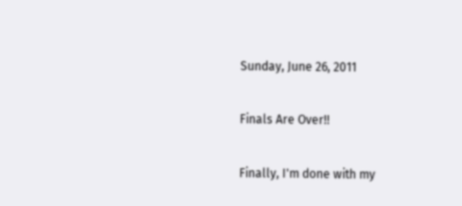Sunday, June 26, 2011

Finals Are Over!!

Finally, I'm done with my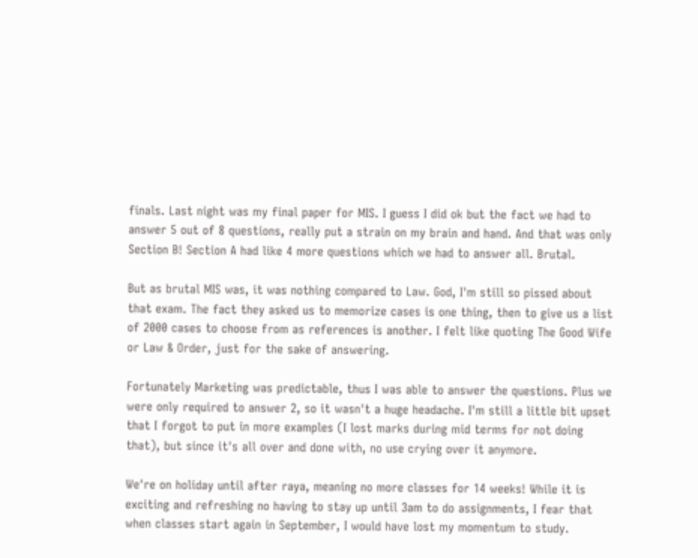finals. Last night was my final paper for MIS. I guess I did ok but the fact we had to answer 5 out of 8 questions, really put a strain on my brain and hand. And that was only Section B! Section A had like 4 more questions which we had to answer all. Brutal.

But as brutal MIS was, it was nothing compared to Law. God, I'm still so pissed about that exam. The fact they asked us to memorize cases is one thing, then to give us a list of 2000 cases to choose from as references is another. I felt like quoting The Good Wife or Law & Order, just for the sake of answering.

Fortunately Marketing was predictable, thus I was able to answer the questions. Plus we were only required to answer 2, so it wasn't a huge headache. I'm still a little bit upset that I forgot to put in more examples (I lost marks during mid terms for not doing that), but since it's all over and done with, no use crying over it anymore.

We're on holiday until after raya, meaning no more classes for 14 weeks! While it is exciting and refreshing no having to stay up until 3am to do assignments, I fear that when classes start again in September, I would have lost my momentum to study.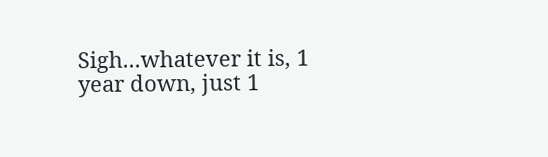Sigh...whatever it is, 1 year down, just 1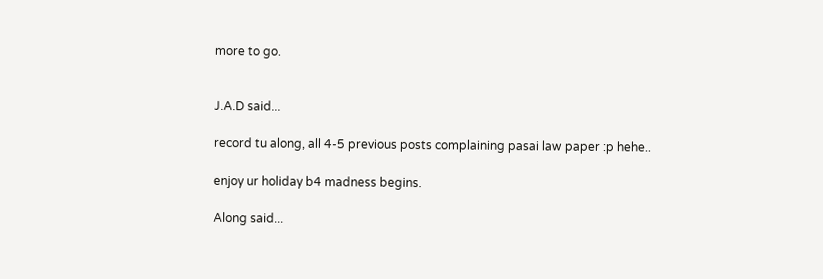more to go.


J.A.D said...

record tu along, all 4-5 previous posts complaining pasai law paper :p hehe..

enjoy ur holiday b4 madness begins.

Along said...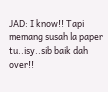JAD: I know!! Tapi memang susah la paper tu..isy..sib baik dah over!!